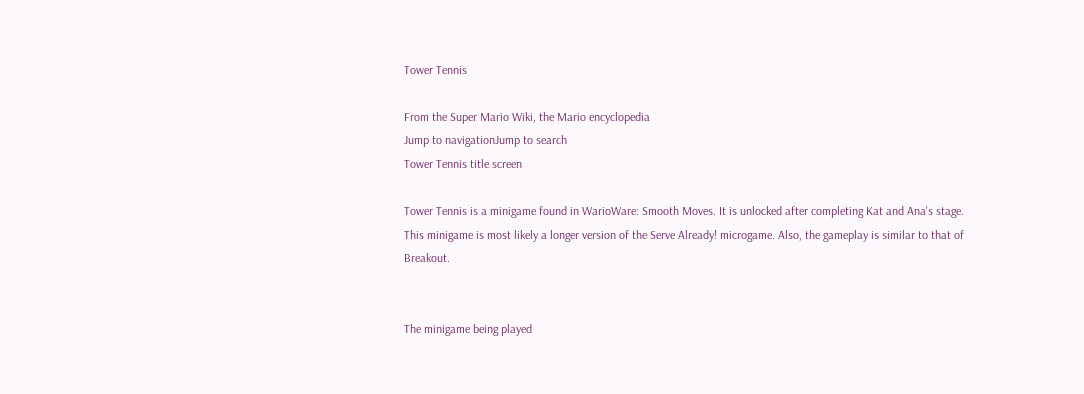Tower Tennis

From the Super Mario Wiki, the Mario encyclopedia
Jump to navigationJump to search
Tower Tennis title screen

Tower Tennis is a minigame found in WarioWare: Smooth Moves. It is unlocked after completing Kat and Ana's stage. This minigame is most likely a longer version of the Serve Already! microgame. Also, the gameplay is similar to that of Breakout.


The minigame being played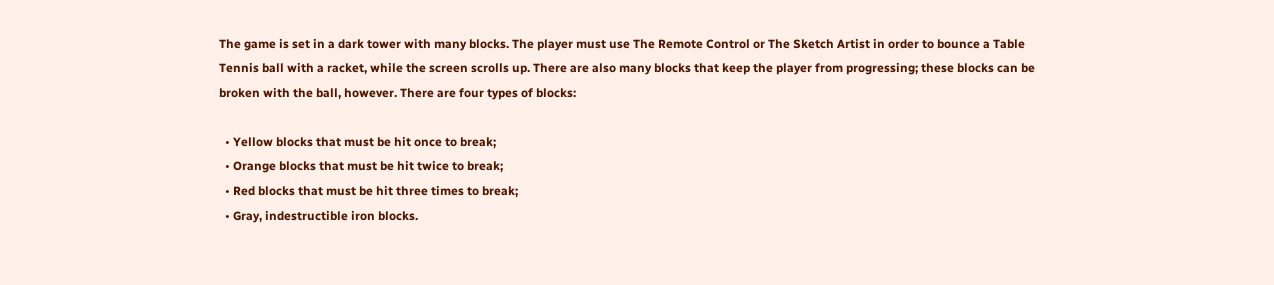The game is set in a dark tower with many blocks. The player must use The Remote Control or The Sketch Artist in order to bounce a Table Tennis ball with a racket, while the screen scrolls up. There are also many blocks that keep the player from progressing; these blocks can be broken with the ball, however. There are four types of blocks:

  • Yellow blocks that must be hit once to break;
  • Orange blocks that must be hit twice to break;
  • Red blocks that must be hit three times to break;
  • Gray, indestructible iron blocks.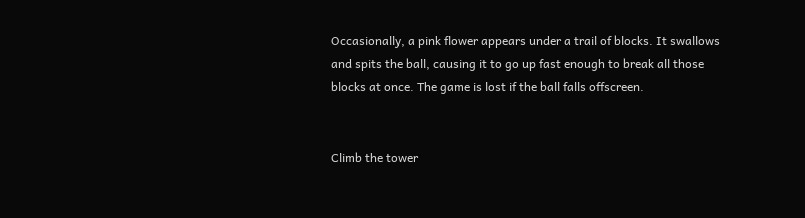Occasionally, a pink flower appears under a trail of blocks. It swallows and spits the ball, causing it to go up fast enough to break all those blocks at once. The game is lost if the ball falls offscreen.


Climb the tower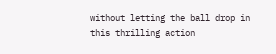without letting the ball drop in this thrilling action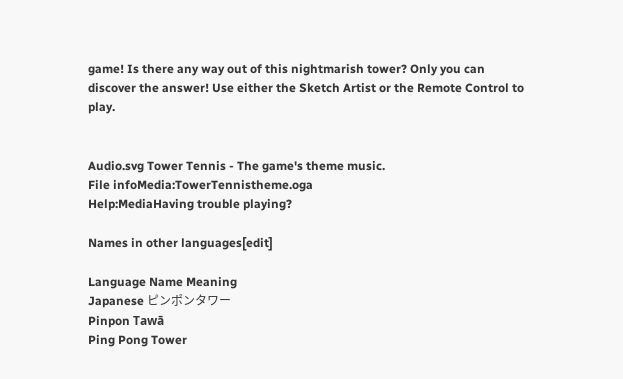game! Is there any way out of this nightmarish tower? Only you can discover the answer! Use either the Sketch Artist or the Remote Control to play.


Audio.svg Tower Tennis - The game's theme music.
File infoMedia:TowerTennistheme.oga
Help:MediaHaving trouble playing?

Names in other languages[edit]

Language Name Meaning
Japanese ピンポンタワー
Pinpon Tawā
Ping Pong Tower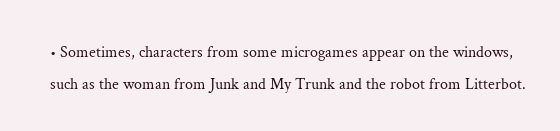• Sometimes, characters from some microgames appear on the windows, such as the woman from Junk and My Trunk and the robot from Litterbot.